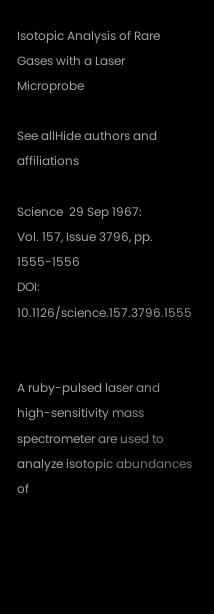Isotopic Analysis of Rare Gases with a Laser Microprobe

See allHide authors and affiliations

Science  29 Sep 1967:
Vol. 157, Issue 3796, pp. 1555-1556
DOI: 10.1126/science.157.3796.1555


A ruby-pulsed laser and high-sensitivity mass spectrometer are used to analyze isotopic abundances of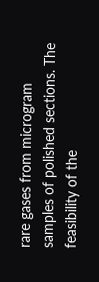rare gases from microgram samples of polished sections. The feasibility of the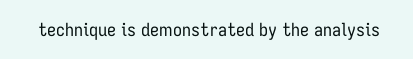technique is demonstrated by the analysis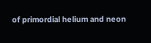of primordial helium and neon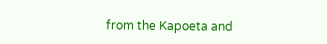from the Kapoeta and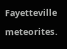Fayetteville meteorites.